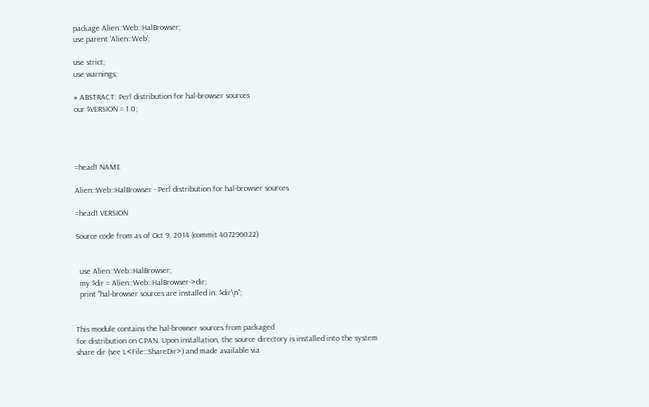package Alien::Web::HalBrowser;
use parent 'Alien::Web';

use strict;
use warnings;

# ABSTRACT: Perl distribution for hal-browser sources
our $VERSION = 1.0;




=head1 NAME

Alien::Web::HalBrowser - Perl distribution for hal-browser sources

=head1 VERSION

Source code from as of Oct 9, 2014 (commit 407296022)


  use Alien::Web::HalBrowser;
  my $dir = Alien::Web::HalBrowser->dir;
  print "hal-browser sources are installed in: $dir\n";


This module contains the hal-browser sources from packaged
for distribution on CPAN. Upon installation, the source directory is installed into the system
share dir (see L<File::ShareDir>) and made available via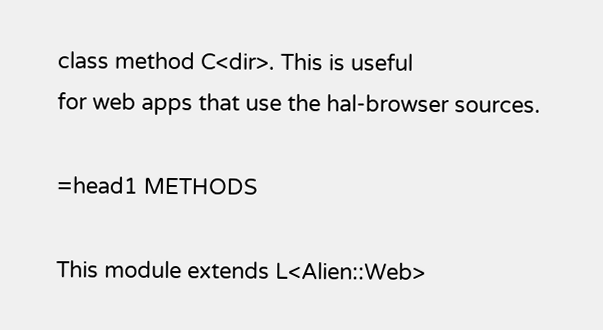class method C<dir>. This is useful
for web apps that use the hal-browser sources.

=head1 METHODS

This module extends L<Alien::Web>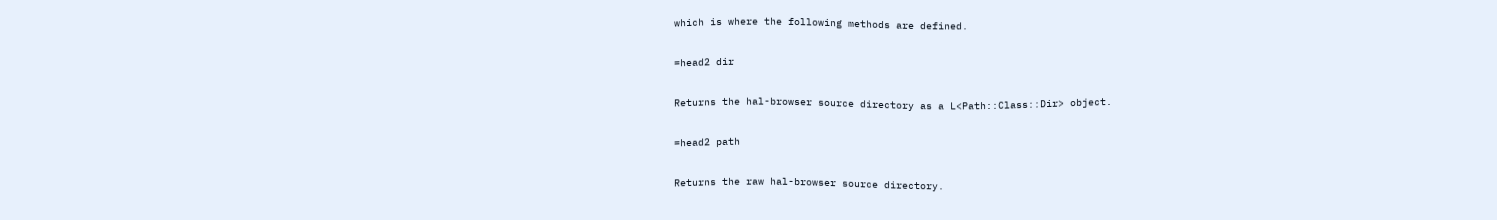which is where the following methods are defined.

=head2 dir

Returns the hal-browser source directory as a L<Path::Class::Dir> object.

=head2 path

Returns the raw hal-browser source directory.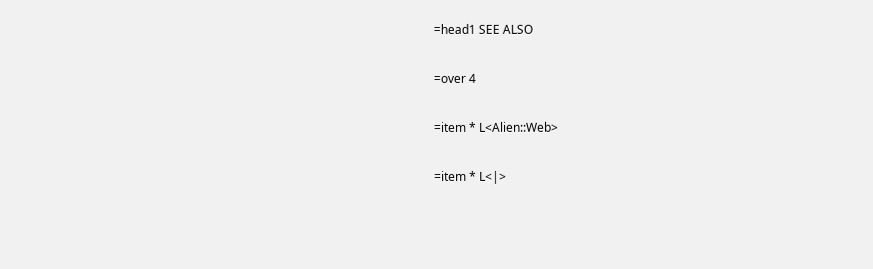=head1 SEE ALSO

=over 4

=item * L<Alien::Web>

=item * L<|>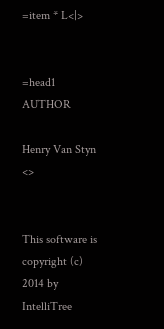=item * L<|>


=head1 AUTHOR

Henry Van Styn <>


This software is copyright (c) 2014 by IntelliTree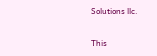Solutions llc.

This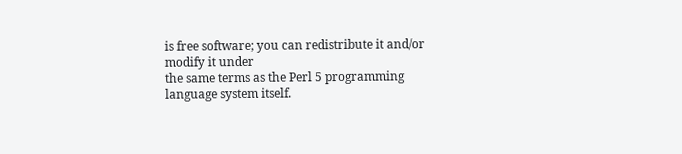is free software; you can redistribute it and/or modify it under
the same terms as the Perl 5 programming language system itself.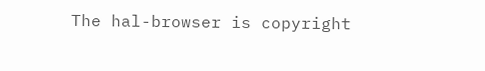The hal-browser is copyright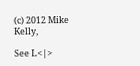(c) 2012 Mike Kelly,

See L<|>